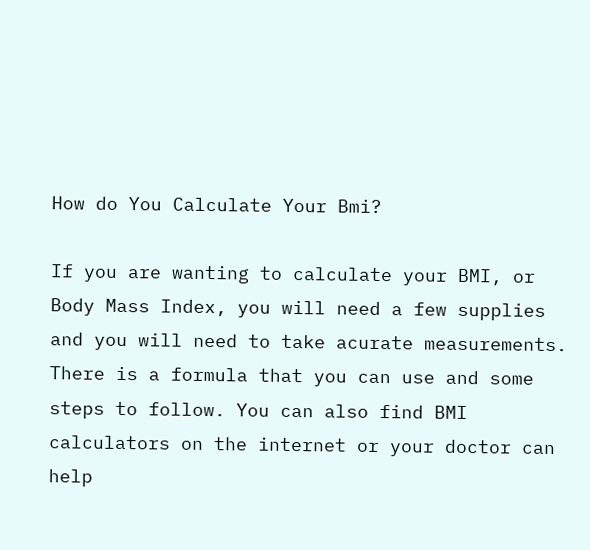How do You Calculate Your Bmi?

If you are wanting to calculate your BMI, or Body Mass Index, you will need a few supplies and you will need to take acurate measurements. There is a formula that you can use and some steps to follow. You can also find BMI calculators on the internet or your doctor can help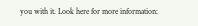you with it. Look here for more information: